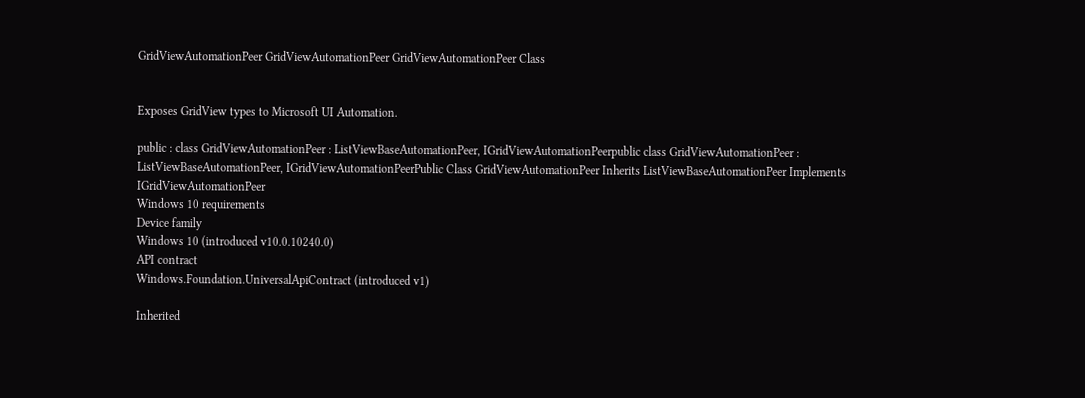GridViewAutomationPeer GridViewAutomationPeer GridViewAutomationPeer Class


Exposes GridView types to Microsoft UI Automation.

public : class GridViewAutomationPeer : ListViewBaseAutomationPeer, IGridViewAutomationPeerpublic class GridViewAutomationPeer : ListViewBaseAutomationPeer, IGridViewAutomationPeerPublic Class GridViewAutomationPeer Inherits ListViewBaseAutomationPeer Implements IGridViewAutomationPeer
Windows 10 requirements
Device family
Windows 10 (introduced v10.0.10240.0)
API contract
Windows.Foundation.UniversalApiContract (introduced v1)

Inherited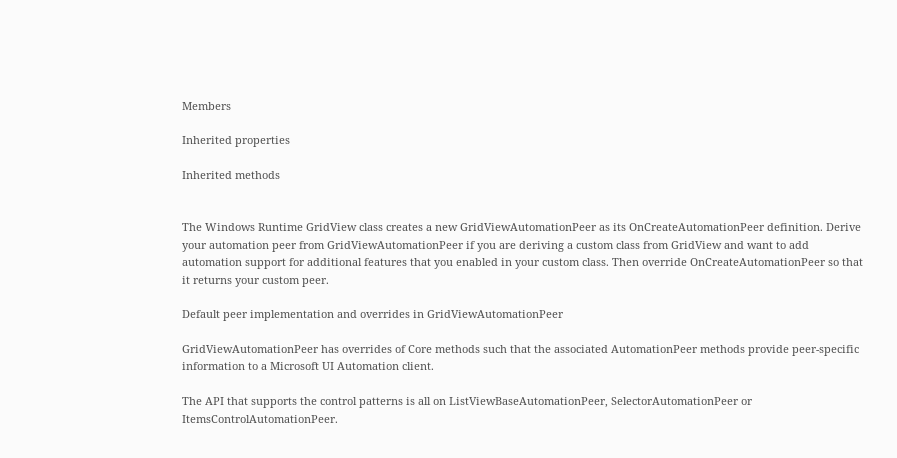Members

Inherited properties

Inherited methods


The Windows Runtime GridView class creates a new GridViewAutomationPeer as its OnCreateAutomationPeer definition. Derive your automation peer from GridViewAutomationPeer if you are deriving a custom class from GridView and want to add automation support for additional features that you enabled in your custom class. Then override OnCreateAutomationPeer so that it returns your custom peer.

Default peer implementation and overrides in GridViewAutomationPeer

GridViewAutomationPeer has overrides of Core methods such that the associated AutomationPeer methods provide peer-specific information to a Microsoft UI Automation client.

The API that supports the control patterns is all on ListViewBaseAutomationPeer, SelectorAutomationPeer or ItemsControlAutomationPeer.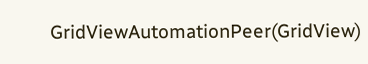GridViewAutomationPeer(GridView)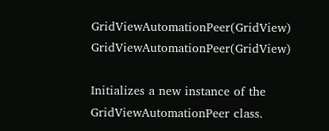GridViewAutomationPeer(GridView) GridViewAutomationPeer(GridView)

Initializes a new instance of the GridViewAutomationPeer class.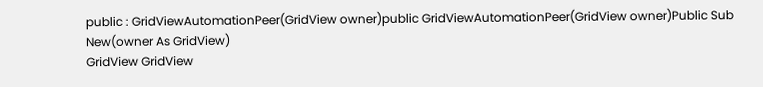public : GridViewAutomationPeer(GridView owner)public GridViewAutomationPeer(GridView owner)Public Sub New(owner As GridView)
GridView GridView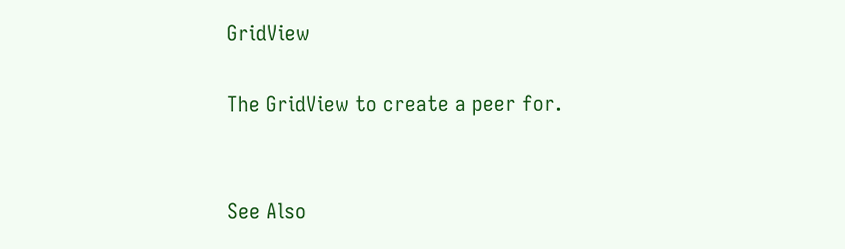GridView

The GridView to create a peer for.


See Also